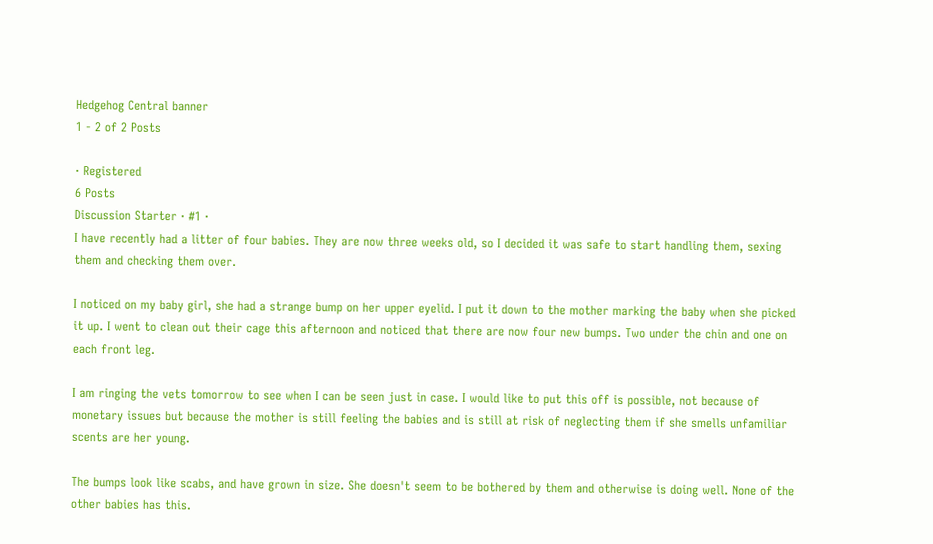Hedgehog Central banner
1 - 2 of 2 Posts

· Registered
6 Posts
Discussion Starter · #1 ·
I have recently had a litter of four babies. They are now three weeks old, so I decided it was safe to start handling them, sexing them and checking them over.

I noticed on my baby girl, she had a strange bump on her upper eyelid. I put it down to the mother marking the baby when she picked it up. I went to clean out their cage this afternoon and noticed that there are now four new bumps. Two under the chin and one on each front leg.

I am ringing the vets tomorrow to see when I can be seen just in case. I would like to put this off is possible, not because of monetary issues but because the mother is still feeling the babies and is still at risk of neglecting them if she smells unfamiliar scents are her young.

The bumps look like scabs, and have grown in size. She doesn't seem to be bothered by them and otherwise is doing well. None of the other babies has this.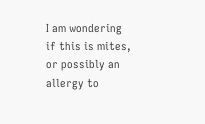I am wondering if this is mites, or possibly an allergy to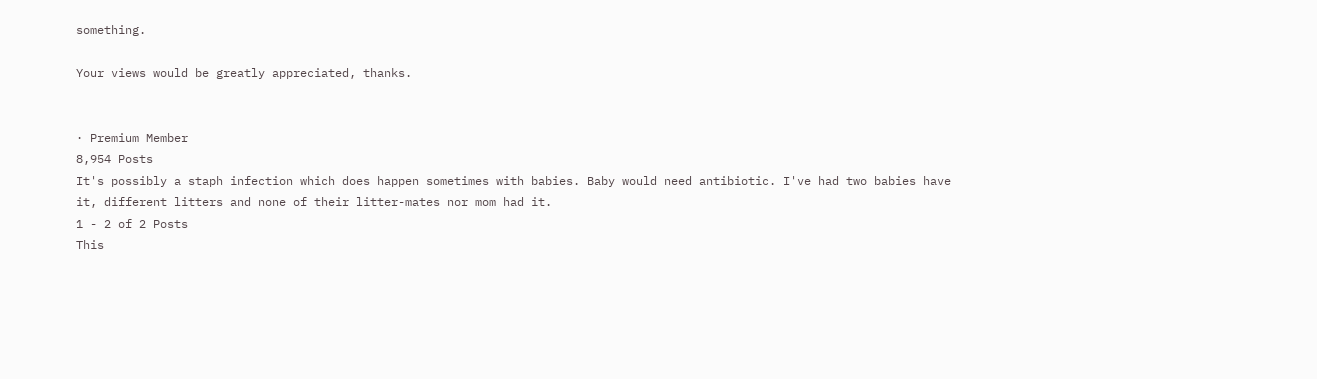something.

Your views would be greatly appreciated, thanks.


· Premium Member
8,954 Posts
It's possibly a staph infection which does happen sometimes with babies. Baby would need antibiotic. I've had two babies have it, different litters and none of their litter-mates nor mom had it.
1 - 2 of 2 Posts
This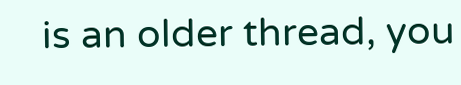is an older thread, you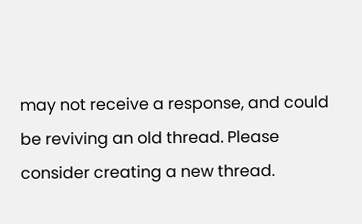may not receive a response, and could be reviving an old thread. Please consider creating a new thread.